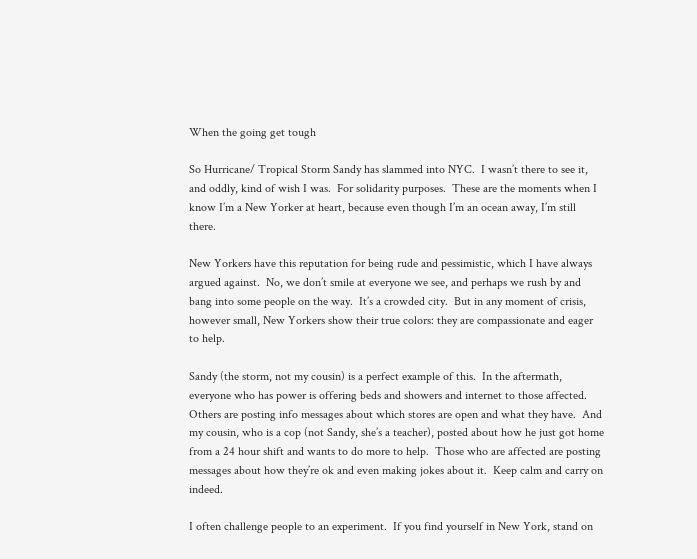When the going get tough

So Hurricane/ Tropical Storm Sandy has slammed into NYC.  I wasn’t there to see it, and oddly, kind of wish I was.  For solidarity purposes.  These are the moments when I know I’m a New Yorker at heart, because even though I’m an ocean away, I’m still there.

New Yorkers have this reputation for being rude and pessimistic, which I have always argued against.  No, we don’t smile at everyone we see, and perhaps we rush by and bang into some people on the way.  It’s a crowded city.  But in any moment of crisis, however small, New Yorkers show their true colors: they are compassionate and eager to help.

Sandy (the storm, not my cousin) is a perfect example of this.  In the aftermath, everyone who has power is offering beds and showers and internet to those affected.  Others are posting info messages about which stores are open and what they have.  And my cousin, who is a cop (not Sandy, she’s a teacher), posted about how he just got home from a 24 hour shift and wants to do more to help.  Those who are affected are posting messages about how they’re ok and even making jokes about it.  Keep calm and carry on indeed.

I often challenge people to an experiment.  If you find yourself in New York, stand on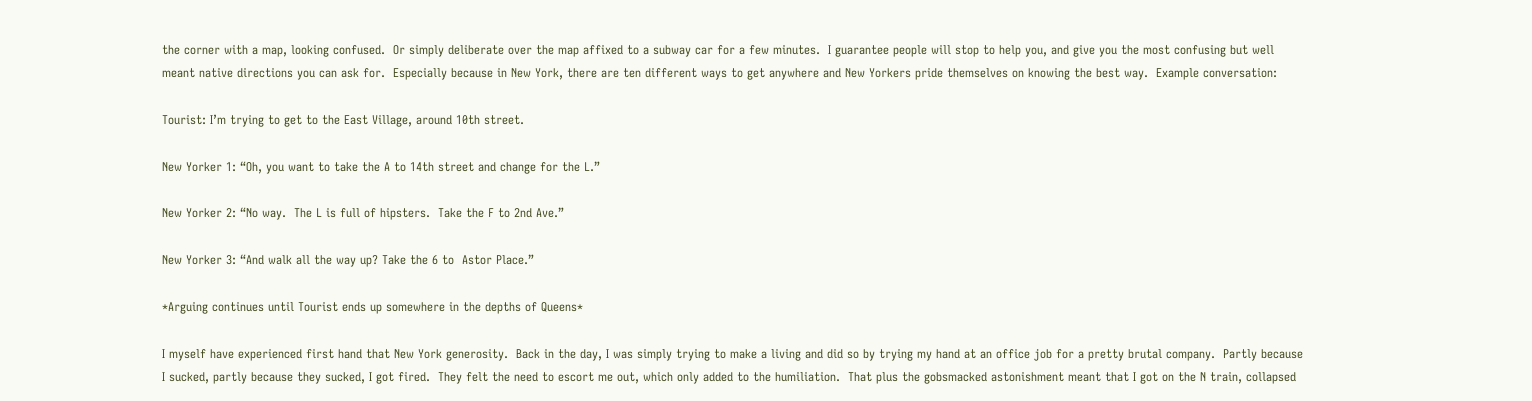the corner with a map, looking confused.  Or simply deliberate over the map affixed to a subway car for a few minutes.  I guarantee people will stop to help you, and give you the most confusing but well meant native directions you can ask for.  Especially because in New York, there are ten different ways to get anywhere and New Yorkers pride themselves on knowing the best way.  Example conversation:

Tourist: I’m trying to get to the East Village, around 10th street.

New Yorker 1: “Oh, you want to take the A to 14th street and change for the L.”

New Yorker 2: “No way.  The L is full of hipsters.  Take the F to 2nd Ave.”

New Yorker 3: “And walk all the way up? Take the 6 to  Astor Place.”

*Arguing continues until Tourist ends up somewhere in the depths of Queens*

I myself have experienced first hand that New York generosity.  Back in the day, I was simply trying to make a living and did so by trying my hand at an office job for a pretty brutal company.  Partly because I sucked, partly because they sucked, I got fired.  They felt the need to escort me out, which only added to the humiliation.  That plus the gobsmacked astonishment meant that I got on the N train, collapsed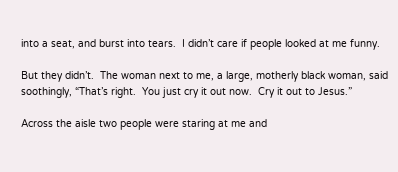into a seat, and burst into tears.  I didn’t care if people looked at me funny.

But they didn’t.  The woman next to me, a large, motherly black woman, said soothingly, “That’s right.  You just cry it out now.  Cry it out to Jesus.”

Across the aisle two people were staring at me and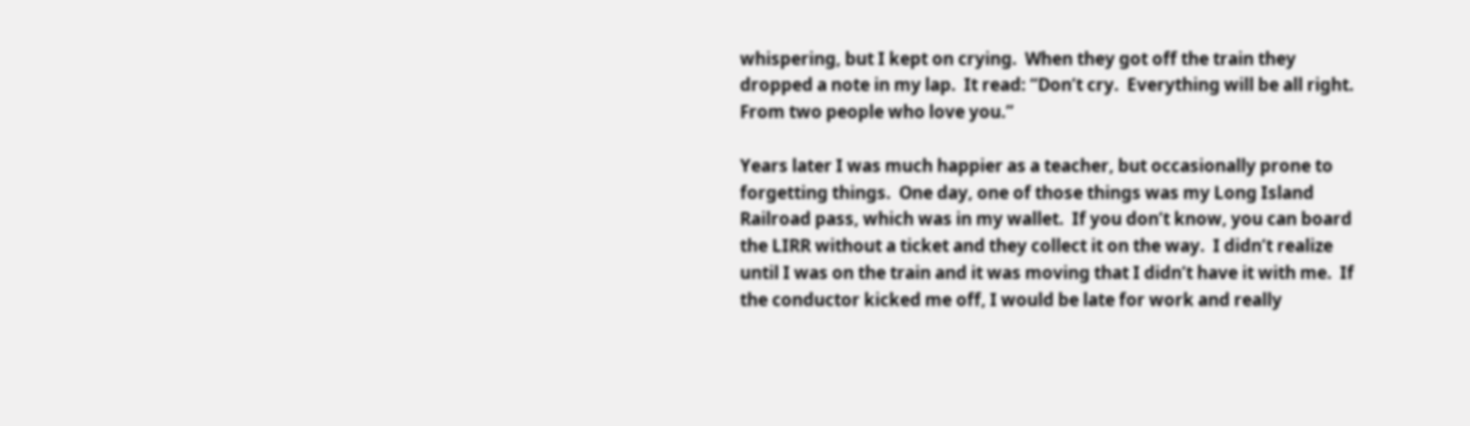whispering, but I kept on crying.  When they got off the train they dropped a note in my lap.  It read: “Don’t cry.  Everything will be all right.  From two people who love you.”

Years later I was much happier as a teacher, but occasionally prone to forgetting things.  One day, one of those things was my Long Island Railroad pass, which was in my wallet.  If you don’t know, you can board the LIRR without a ticket and they collect it on the way.  I didn’t realize until I was on the train and it was moving that I didn’t have it with me.  If the conductor kicked me off, I would be late for work and really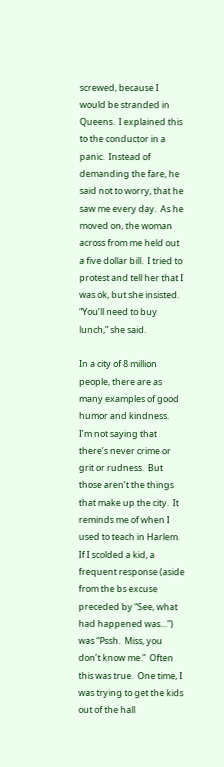screwed, because I would be stranded in Queens.  I explained this to the conductor in a panic.  Instead of demanding the fare, he said not to worry, that he saw me every day.  As he moved on, the woman across from me held out a five dollar bill.  I tried to protest and tell her that I was ok, but she insisted.  “You’ll need to buy lunch,” she said.

In a city of 8 million people, there are as many examples of good humor and kindness.  I’m not saying that there’s never crime or grit or rudness.  But those aren’t the things that make up the city.  It reminds me of when I used to teach in Harlem.  If I scolded a kid, a frequent response (aside from the bs excuse preceded by “See, what had happened was…”) was “Pssh.  Miss, you don’t know me.”  Often this was true.  One time, I was trying to get the kids out of the hall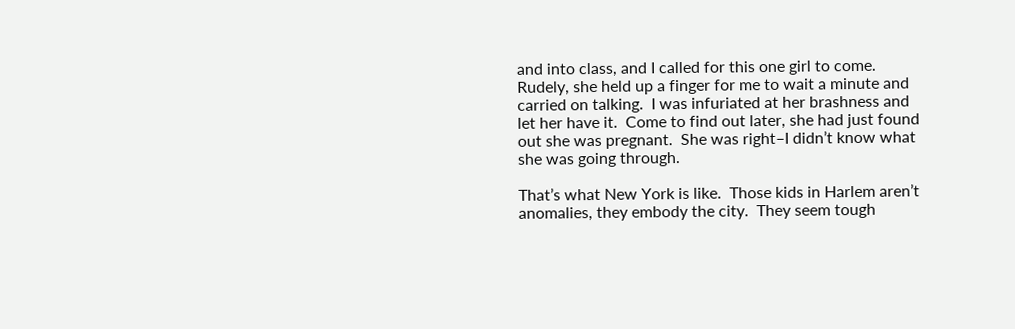and into class, and I called for this one girl to come.  Rudely, she held up a finger for me to wait a minute and carried on talking.  I was infuriated at her brashness and let her have it.  Come to find out later, she had just found out she was pregnant.  She was right–I didn’t know what she was going through.

That’s what New York is like.  Those kids in Harlem aren’t anomalies, they embody the city.  They seem tough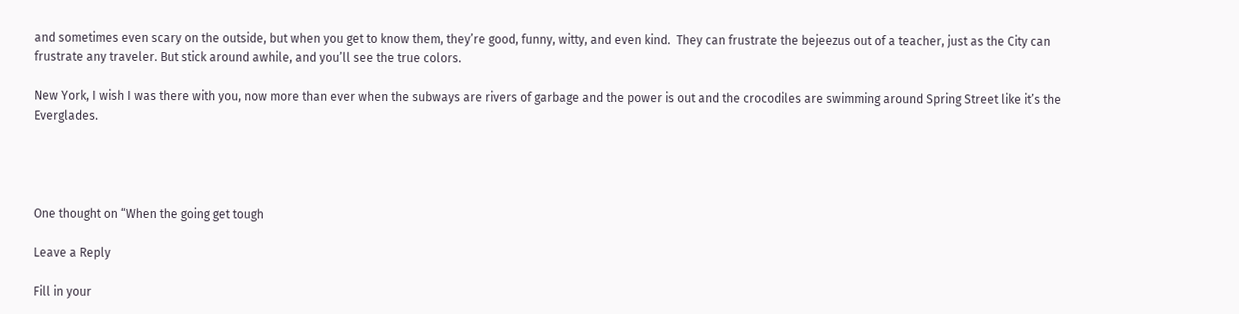and sometimes even scary on the outside, but when you get to know them, they’re good, funny, witty, and even kind.  They can frustrate the bejeezus out of a teacher, just as the City can frustrate any traveler. But stick around awhile, and you’ll see the true colors.

New York, I wish I was there with you, now more than ever when the subways are rivers of garbage and the power is out and the crocodiles are swimming around Spring Street like it’s the Everglades.




One thought on “When the going get tough

Leave a Reply

Fill in your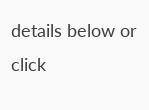details below or click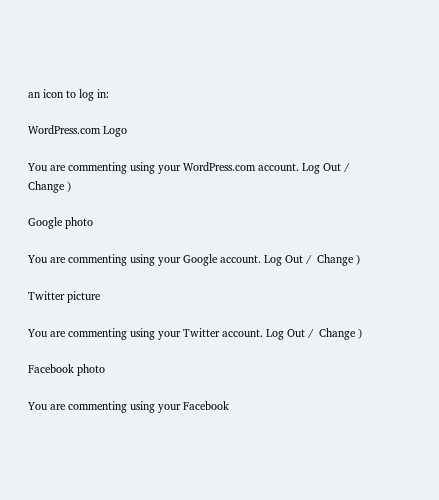an icon to log in:

WordPress.com Logo

You are commenting using your WordPress.com account. Log Out /  Change )

Google photo

You are commenting using your Google account. Log Out /  Change )

Twitter picture

You are commenting using your Twitter account. Log Out /  Change )

Facebook photo

You are commenting using your Facebook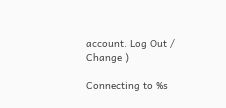account. Log Out /  Change )

Connecting to %s